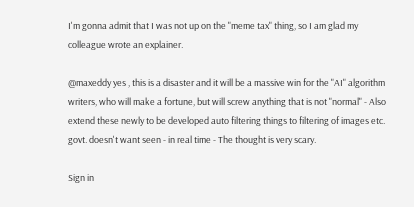I'm gonna admit that I was not up on the "meme tax" thing, so I am glad my colleague wrote an explainer.

@maxeddy yes , this is a disaster and it will be a massive win for the "AI" algorithm writers, who will make a fortune, but will screw anything that is not "normal" - Also extend these newly to be developed auto filtering things to filtering of images etc. govt. doesn't want seen - in real time - The thought is very scary.

Sign in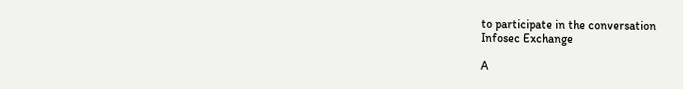to participate in the conversation
Infosec Exchange

A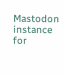Mastodon instance for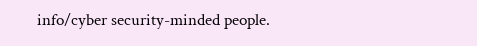info/cyber security-minded people.